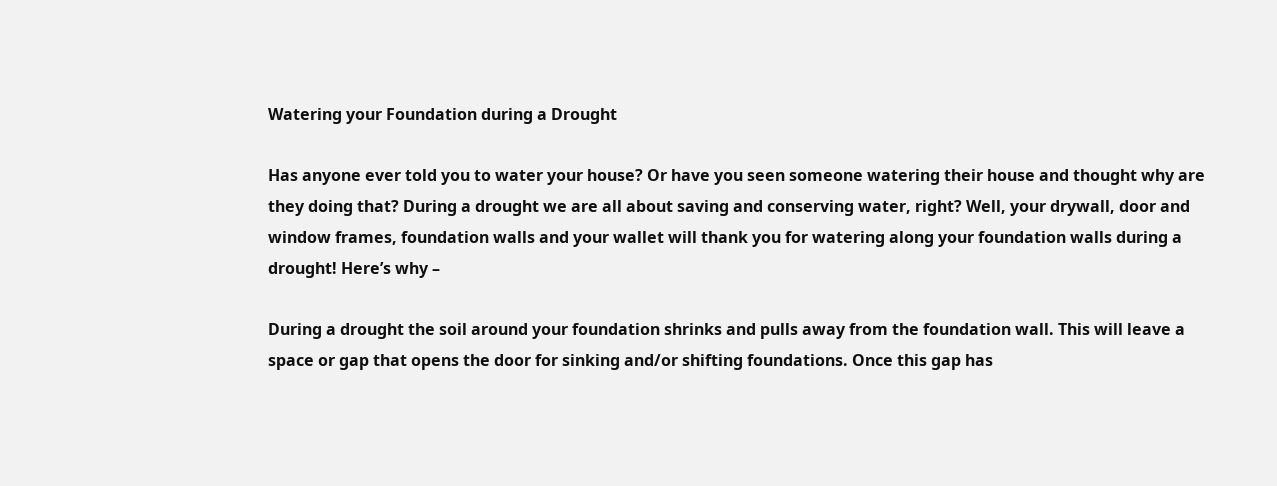Watering your Foundation during a Drought

Has anyone ever told you to water your house? Or have you seen someone watering their house and thought why are they doing that? During a drought we are all about saving and conserving water, right? Well, your drywall, door and window frames, foundation walls and your wallet will thank you for watering along your foundation walls during a drought! Here’s why –

During a drought the soil around your foundation shrinks and pulls away from the foundation wall. This will leave a space or gap that opens the door for sinking and/or shifting foundations. Once this gap has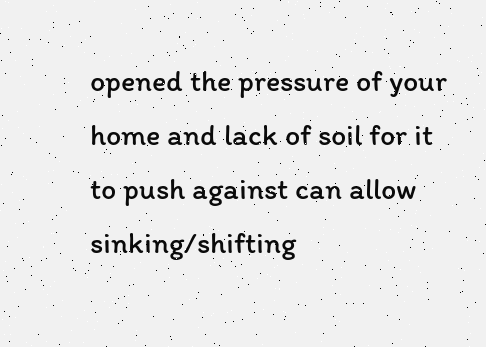opened the pressure of your home and lack of soil for it to push against can allow sinking/shifting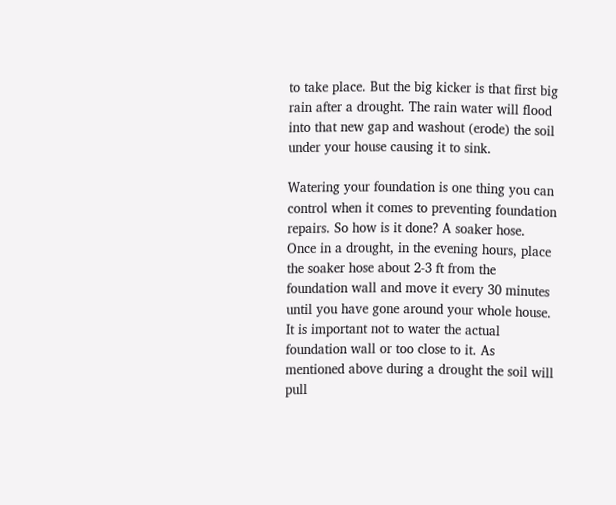to take place. But the big kicker is that first big rain after a drought. The rain water will flood into that new gap and washout (erode) the soil under your house causing it to sink.

Watering your foundation is one thing you can control when it comes to preventing foundation repairs. So how is it done? A soaker hose. Once in a drought, in the evening hours, place the soaker hose about 2-3 ft from the foundation wall and move it every 30 minutes until you have gone around your whole house. It is important not to water the actual foundation wall or too close to it. As mentioned above during a drought the soil will pull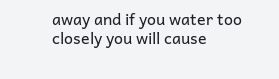away and if you water too closely you will cause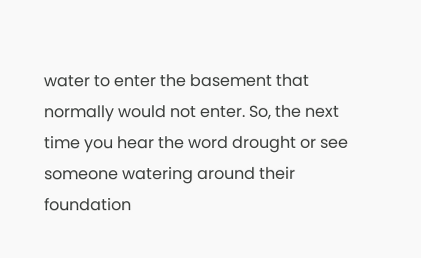water to enter the basement that normally would not enter. So, the next time you hear the word drought or see someone watering around their foundation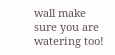wall make sure you are watering too!